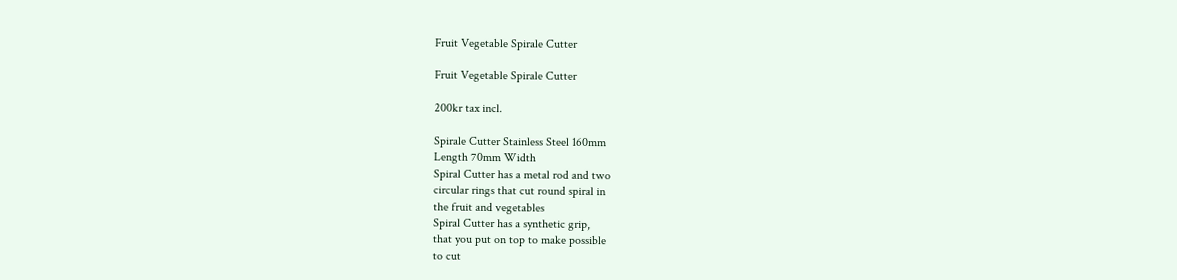Fruit Vegetable Spirale Cutter

Fruit Vegetable Spirale Cutter

200kr tax incl.

Spirale Cutter Stainless Steel 160mm
Length 70mm Width
Spiral Cutter has a metal rod and two
circular rings that cut round spiral in
the fruit and vegetables
Spiral Cutter has a synthetic grip,
that you put on top to make possible
to cut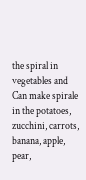the spiral in vegetables and
Can make spirale in the potatoes,
zucchini, carrots, banana, apple,
pear,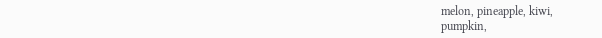melon, pineapple, kiwi,
pumpkin,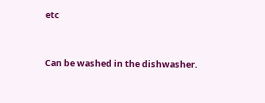etc


Can be washed in the dishwasher.